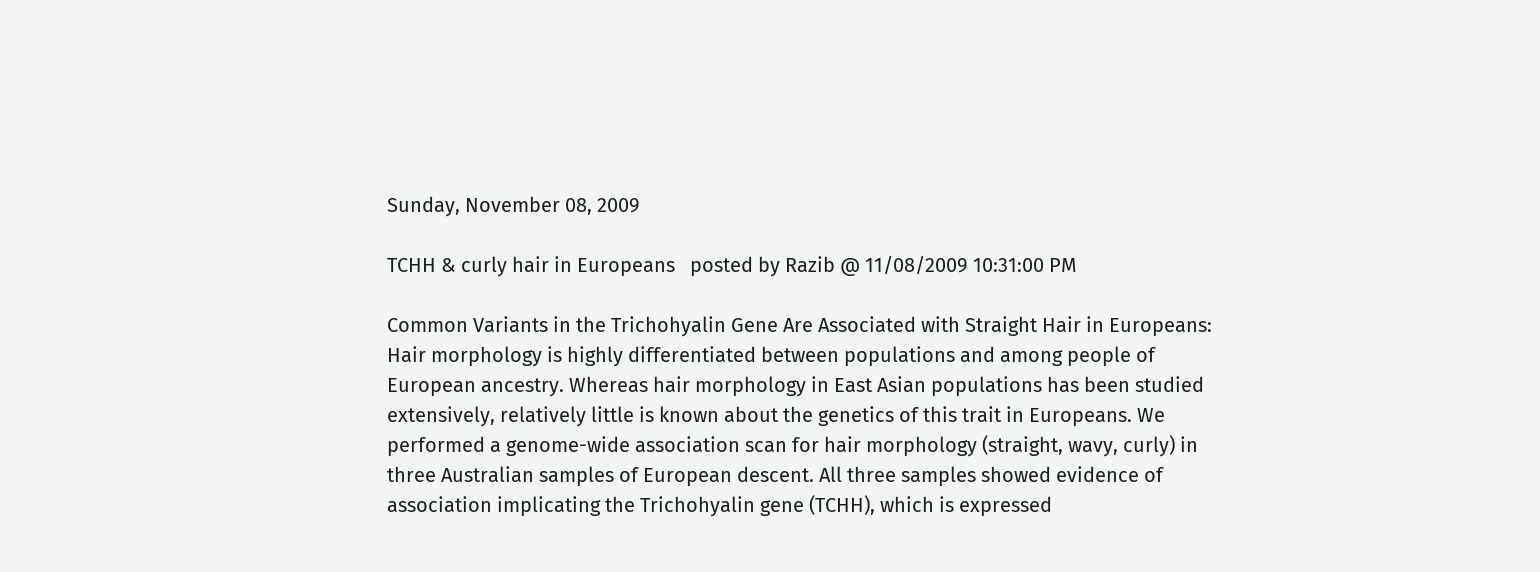Sunday, November 08, 2009

TCHH & curly hair in Europeans   posted by Razib @ 11/08/2009 10:31:00 PM

Common Variants in the Trichohyalin Gene Are Associated with Straight Hair in Europeans:
Hair morphology is highly differentiated between populations and among people of European ancestry. Whereas hair morphology in East Asian populations has been studied extensively, relatively little is known about the genetics of this trait in Europeans. We performed a genome-wide association scan for hair morphology (straight, wavy, curly) in three Australian samples of European descent. All three samples showed evidence of association implicating the Trichohyalin gene (TCHH), which is expressed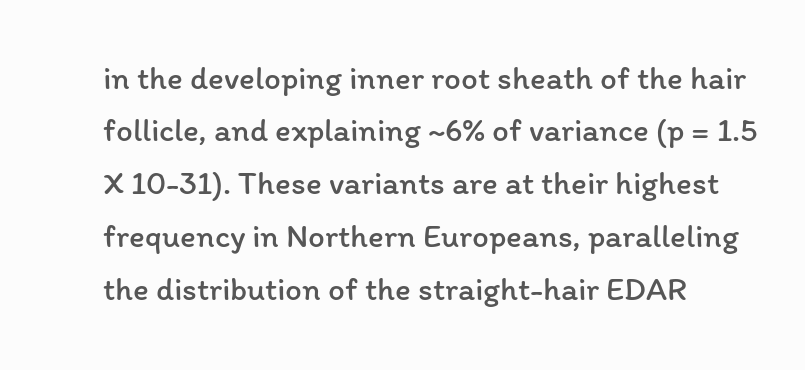in the developing inner root sheath of the hair follicle, and explaining ~6% of variance (p = 1.5 X 10-31). These variants are at their highest frequency in Northern Europeans, paralleling the distribution of the straight-hair EDAR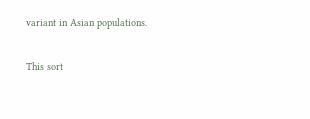variant in Asian populations.

This sort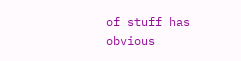of stuff has obvious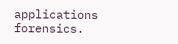applications forensics.